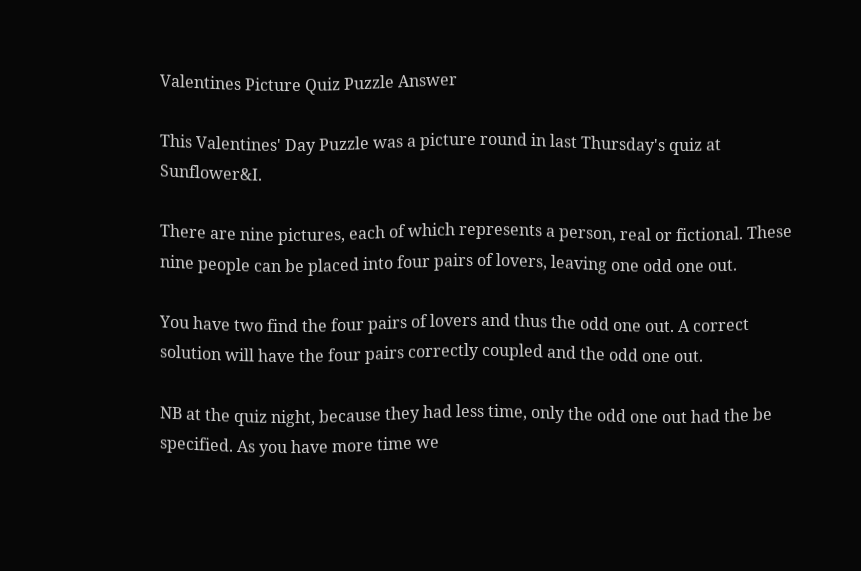Valentines Picture Quiz Puzzle Answer

This Valentines' Day Puzzle was a picture round in last Thursday's quiz at Sunflower&I.

There are nine pictures, each of which represents a person, real or fictional. These nine people can be placed into four pairs of lovers, leaving one odd one out.

You have two find the four pairs of lovers and thus the odd one out. A correct solution will have the four pairs correctly coupled and the odd one out.

NB at the quiz night, because they had less time, only the odd one out had the be specified. As you have more time we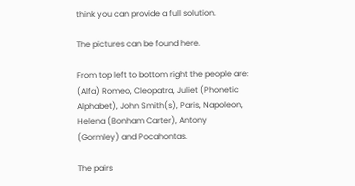think you can provide a full solution.

The pictures can be found here.

From top left to bottom right the people are: (Alfa) Romeo, Cleopatra, Juliet (Phonetic Alphabet), John Smith(s), Paris, Napoleon, Helena (Bonham Carter), Antony (Gormley) and Pocahontas.

The pairs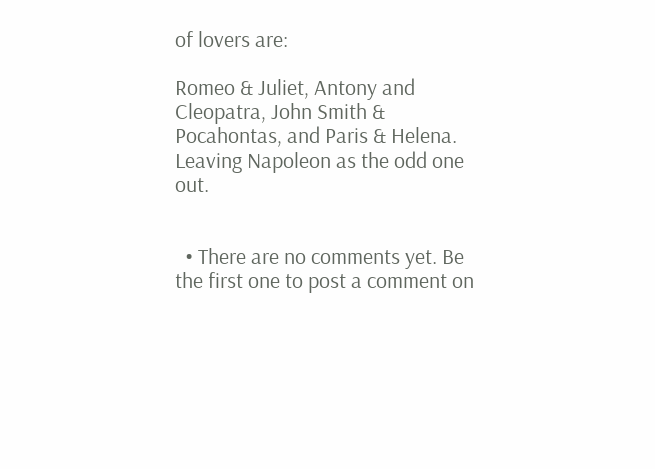of lovers are:

Romeo & Juliet, Antony and Cleopatra, John Smith & Pocahontas, and Paris & Helena. Leaving Napoleon as the odd one out.


  • There are no comments yet. Be the first one to post a comment on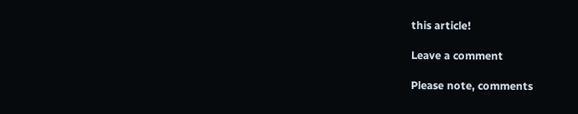this article!

Leave a comment

Please note, comments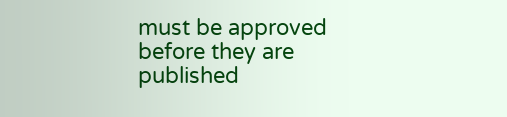must be approved before they are published